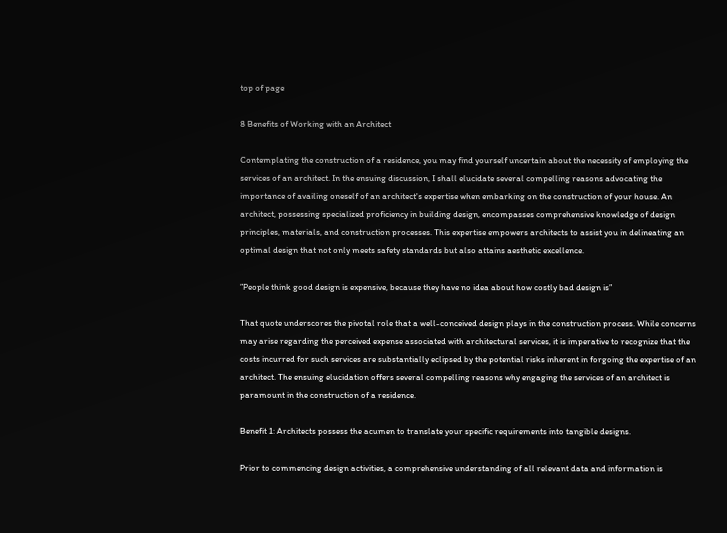top of page

8 Benefits of Working with an Architect

Contemplating the construction of a residence, you may find yourself uncertain about the necessity of employing the services of an architect. In the ensuing discussion, I shall elucidate several compelling reasons advocating the importance of availing oneself of an architect's expertise when embarking on the construction of your house. An architect, possessing specialized proficiency in building design, encompasses comprehensive knowledge of design principles, materials, and construction processes. This expertise empowers architects to assist you in delineating an optimal design that not only meets safety standards but also attains aesthetic excellence.

”People think good design is expensive, because they have no idea about how costly bad design is”

That quote underscores the pivotal role that a well-conceived design plays in the construction process. While concerns may arise regarding the perceived expense associated with architectural services, it is imperative to recognize that the costs incurred for such services are substantially eclipsed by the potential risks inherent in forgoing the expertise of an architect. The ensuing elucidation offers several compelling reasons why engaging the services of an architect is paramount in the construction of a residence.

Benefit 1: Architects possess the acumen to translate your specific requirements into tangible designs.

Prior to commencing design activities, a comprehensive understanding of all relevant data and information is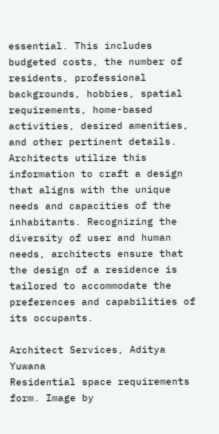essential. This includes budgeted costs, the number of residents, professional backgrounds, hobbies, spatial requirements, home-based activities, desired amenities, and other pertinent details. Architects utilize this information to craft a design that aligns with the unique needs and capacities of the inhabitants. Recognizing the diversity of user and human needs, architects ensure that the design of a residence is tailored to accommodate the preferences and capabilities of its occupants.

Architect Services, Aditya Yuwana
Residential space requirements form. Image by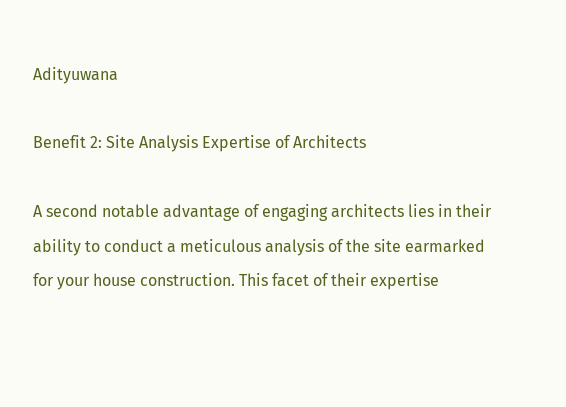Adityuwana

Benefit 2: Site Analysis Expertise of Architects

A second notable advantage of engaging architects lies in their ability to conduct a meticulous analysis of the site earmarked for your house construction. This facet of their expertise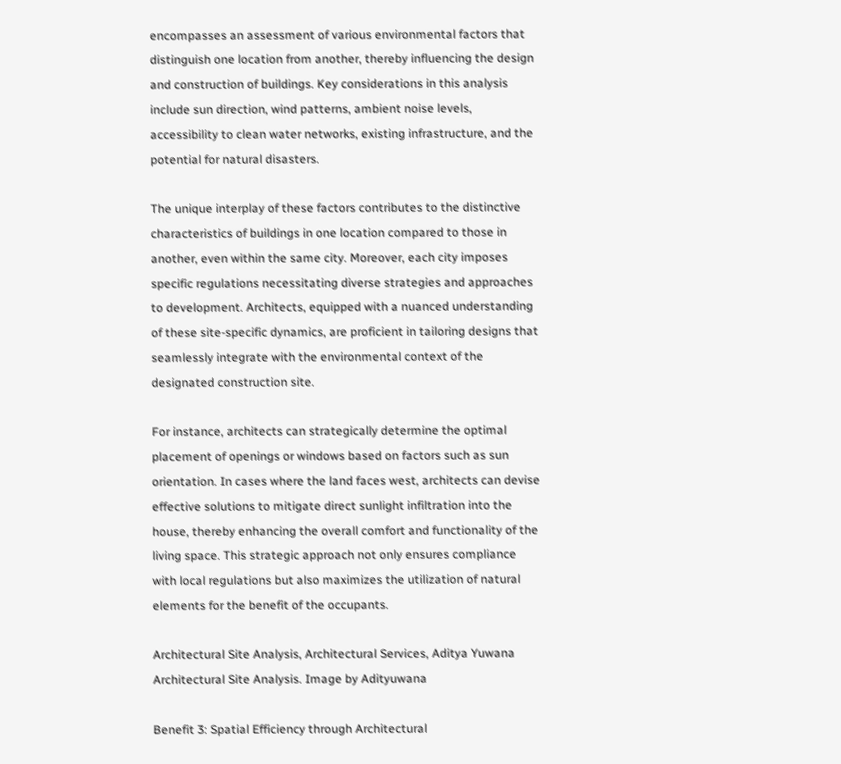encompasses an assessment of various environmental factors that distinguish one location from another, thereby influencing the design and construction of buildings. Key considerations in this analysis include sun direction, wind patterns, ambient noise levels, accessibility to clean water networks, existing infrastructure, and the potential for natural disasters.

The unique interplay of these factors contributes to the distinctive characteristics of buildings in one location compared to those in another, even within the same city. Moreover, each city imposes specific regulations necessitating diverse strategies and approaches to development. Architects, equipped with a nuanced understanding of these site-specific dynamics, are proficient in tailoring designs that seamlessly integrate with the environmental context of the designated construction site.

For instance, architects can strategically determine the optimal placement of openings or windows based on factors such as sun orientation. In cases where the land faces west, architects can devise effective solutions to mitigate direct sunlight infiltration into the house, thereby enhancing the overall comfort and functionality of the living space. This strategic approach not only ensures compliance with local regulations but also maximizes the utilization of natural elements for the benefit of the occupants.

Architectural Site Analysis, Architectural Services, Aditya Yuwana
Architectural Site Analysis. Image by Adityuwana

Benefit 3: Spatial Efficiency through Architectural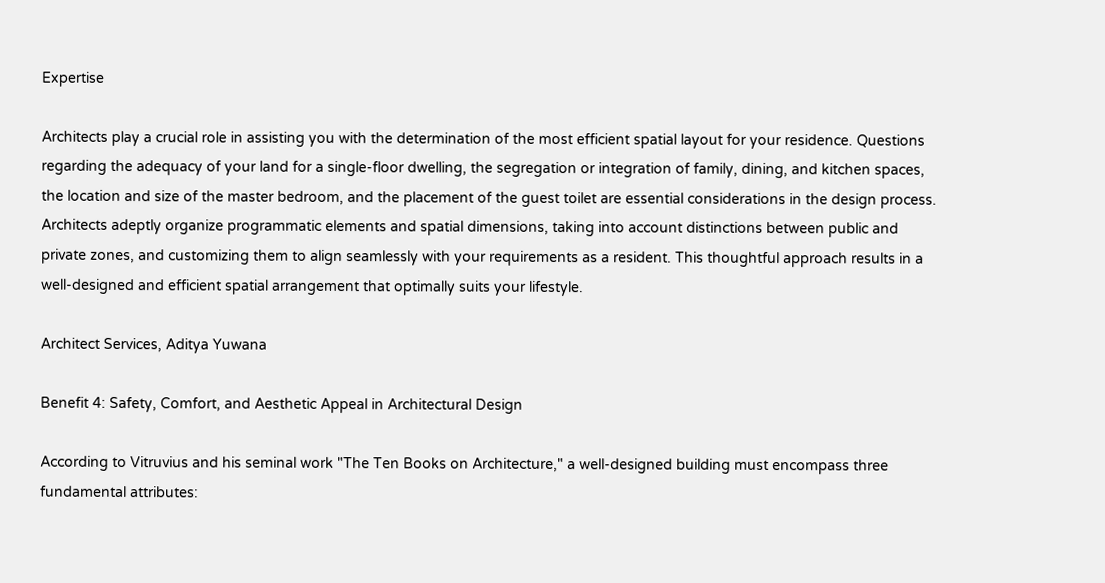Expertise

Architects play a crucial role in assisting you with the determination of the most efficient spatial layout for your residence. Questions regarding the adequacy of your land for a single-floor dwelling, the segregation or integration of family, dining, and kitchen spaces, the location and size of the master bedroom, and the placement of the guest toilet are essential considerations in the design process. Architects adeptly organize programmatic elements and spatial dimensions, taking into account distinctions between public and private zones, and customizing them to align seamlessly with your requirements as a resident. This thoughtful approach results in a well-designed and efficient spatial arrangement that optimally suits your lifestyle.

Architect Services, Aditya Yuwana

Benefit 4: Safety, Comfort, and Aesthetic Appeal in Architectural Design

According to Vitruvius and his seminal work "The Ten Books on Architecture," a well-designed building must encompass three fundamental attributes: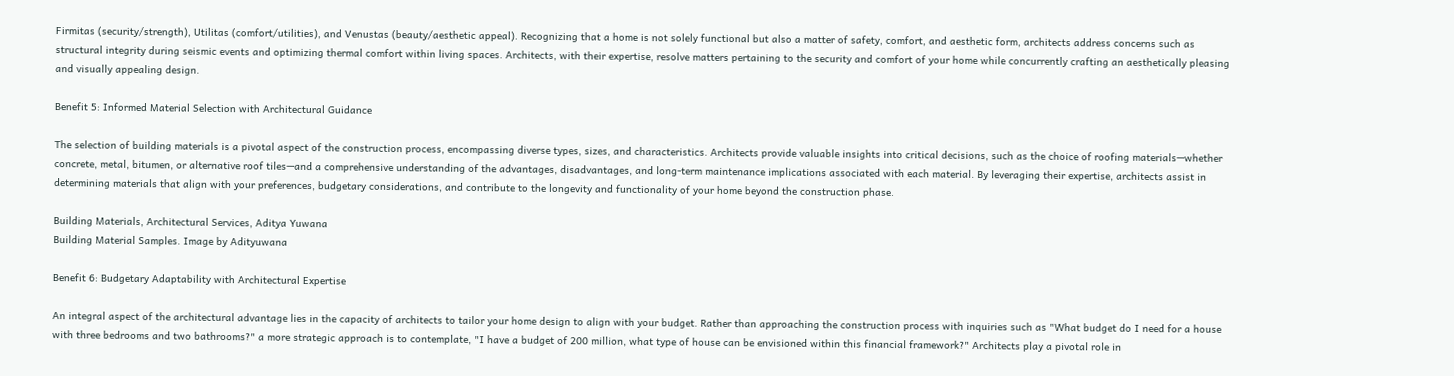Firmitas (security/strength), Utilitas (comfort/utilities), and Venustas (beauty/aesthetic appeal). Recognizing that a home is not solely functional but also a matter of safety, comfort, and aesthetic form, architects address concerns such as structural integrity during seismic events and optimizing thermal comfort within living spaces. Architects, with their expertise, resolve matters pertaining to the security and comfort of your home while concurrently crafting an aesthetically pleasing and visually appealing design.

Benefit 5: Informed Material Selection with Architectural Guidance

The selection of building materials is a pivotal aspect of the construction process, encompassing diverse types, sizes, and characteristics. Architects provide valuable insights into critical decisions, such as the choice of roofing materials—whether concrete, metal, bitumen, or alternative roof tiles—and a comprehensive understanding of the advantages, disadvantages, and long-term maintenance implications associated with each material. By leveraging their expertise, architects assist in determining materials that align with your preferences, budgetary considerations, and contribute to the longevity and functionality of your home beyond the construction phase.

Building Materials, Architectural Services, Aditya Yuwana
Building Material Samples. Image by Adityuwana

Benefit 6: Budgetary Adaptability with Architectural Expertise

An integral aspect of the architectural advantage lies in the capacity of architects to tailor your home design to align with your budget. Rather than approaching the construction process with inquiries such as "What budget do I need for a house with three bedrooms and two bathrooms?" a more strategic approach is to contemplate, "I have a budget of 200 million, what type of house can be envisioned within this financial framework?" Architects play a pivotal role in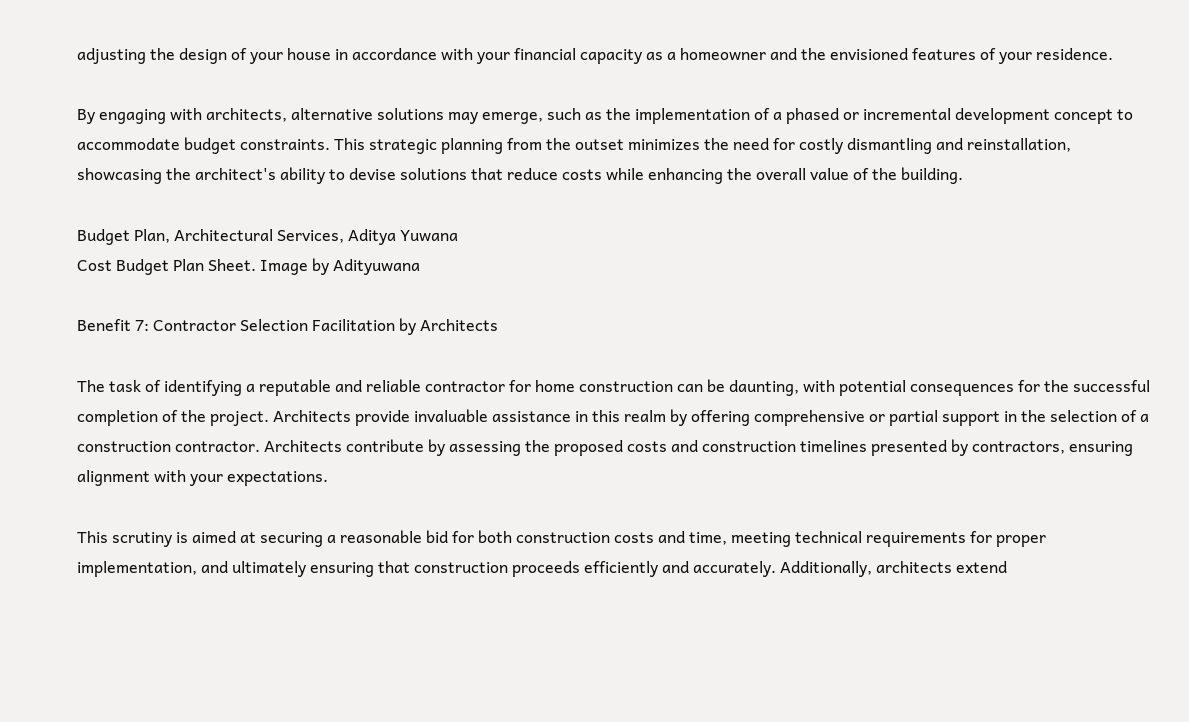adjusting the design of your house in accordance with your financial capacity as a homeowner and the envisioned features of your residence.

By engaging with architects, alternative solutions may emerge, such as the implementation of a phased or incremental development concept to accommodate budget constraints. This strategic planning from the outset minimizes the need for costly dismantling and reinstallation, showcasing the architect's ability to devise solutions that reduce costs while enhancing the overall value of the building.

Budget Plan, Architectural Services, Aditya Yuwana
Cost Budget Plan Sheet. Image by Adityuwana

Benefit 7: Contractor Selection Facilitation by Architects

The task of identifying a reputable and reliable contractor for home construction can be daunting, with potential consequences for the successful completion of the project. Architects provide invaluable assistance in this realm by offering comprehensive or partial support in the selection of a construction contractor. Architects contribute by assessing the proposed costs and construction timelines presented by contractors, ensuring alignment with your expectations.

This scrutiny is aimed at securing a reasonable bid for both construction costs and time, meeting technical requirements for proper implementation, and ultimately ensuring that construction proceeds efficiently and accurately. Additionally, architects extend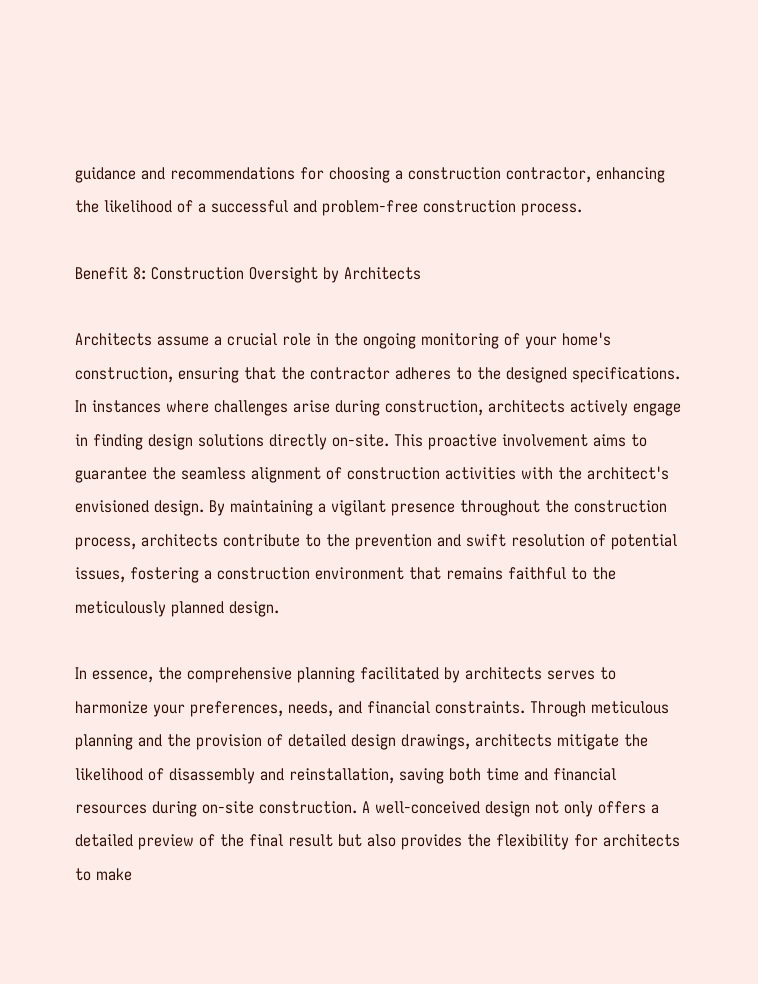guidance and recommendations for choosing a construction contractor, enhancing the likelihood of a successful and problem-free construction process.

Benefit 8: Construction Oversight by Architects

Architects assume a crucial role in the ongoing monitoring of your home's construction, ensuring that the contractor adheres to the designed specifications. In instances where challenges arise during construction, architects actively engage in finding design solutions directly on-site. This proactive involvement aims to guarantee the seamless alignment of construction activities with the architect's envisioned design. By maintaining a vigilant presence throughout the construction process, architects contribute to the prevention and swift resolution of potential issues, fostering a construction environment that remains faithful to the meticulously planned design.

In essence, the comprehensive planning facilitated by architects serves to harmonize your preferences, needs, and financial constraints. Through meticulous planning and the provision of detailed design drawings, architects mitigate the likelihood of disassembly and reinstallation, saving both time and financial resources during on-site construction. A well-conceived design not only offers a detailed preview of the final result but also provides the flexibility for architects to make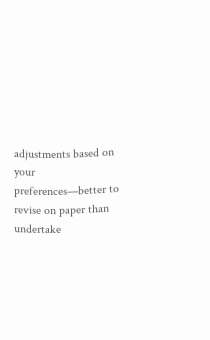adjustments based on your preferences—better to revise on paper than undertake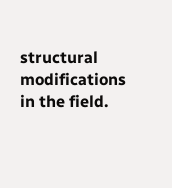structural modifications in the field.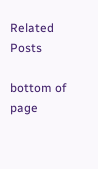Related Posts

bottom of page